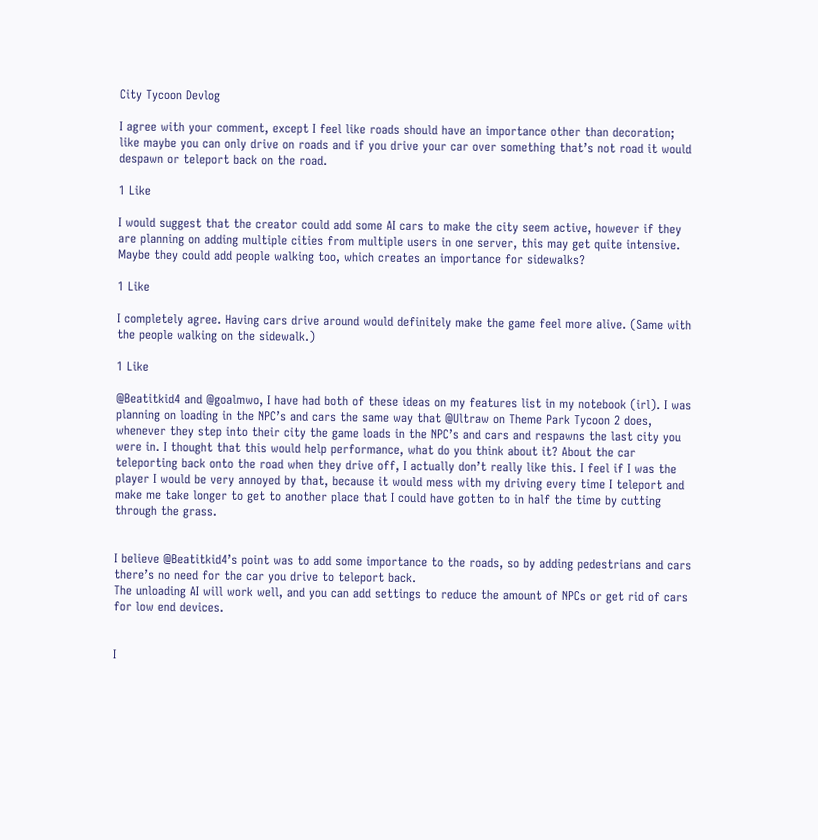City Tycoon Devlog

I agree with your comment, except I feel like roads should have an importance other than decoration; like maybe you can only drive on roads and if you drive your car over something that’s not road it would despawn or teleport back on the road.

1 Like

I would suggest that the creator could add some AI cars to make the city seem active, however if they are planning on adding multiple cities from multiple users in one server, this may get quite intensive. Maybe they could add people walking too, which creates an importance for sidewalks?

1 Like

I completely agree. Having cars drive around would definitely make the game feel more alive. (Same with the people walking on the sidewalk.)

1 Like

@Beatitkid4 and @goalmwo, I have had both of these ideas on my features list in my notebook (irl). I was planning on loading in the NPC’s and cars the same way that @Ultraw on Theme Park Tycoon 2 does, whenever they step into their city the game loads in the NPC’s and cars and respawns the last city you were in. I thought that this would help performance, what do you think about it? About the car teleporting back onto the road when they drive off, I actually don’t really like this. I feel if I was the player I would be very annoyed by that, because it would mess with my driving every time I teleport and make me take longer to get to another place that I could have gotten to in half the time by cutting through the grass.


I believe @Beatitkid4’s point was to add some importance to the roads, so by adding pedestrians and cars there’s no need for the car you drive to teleport back.
The unloading AI will work well, and you can add settings to reduce the amount of NPCs or get rid of cars for low end devices.


I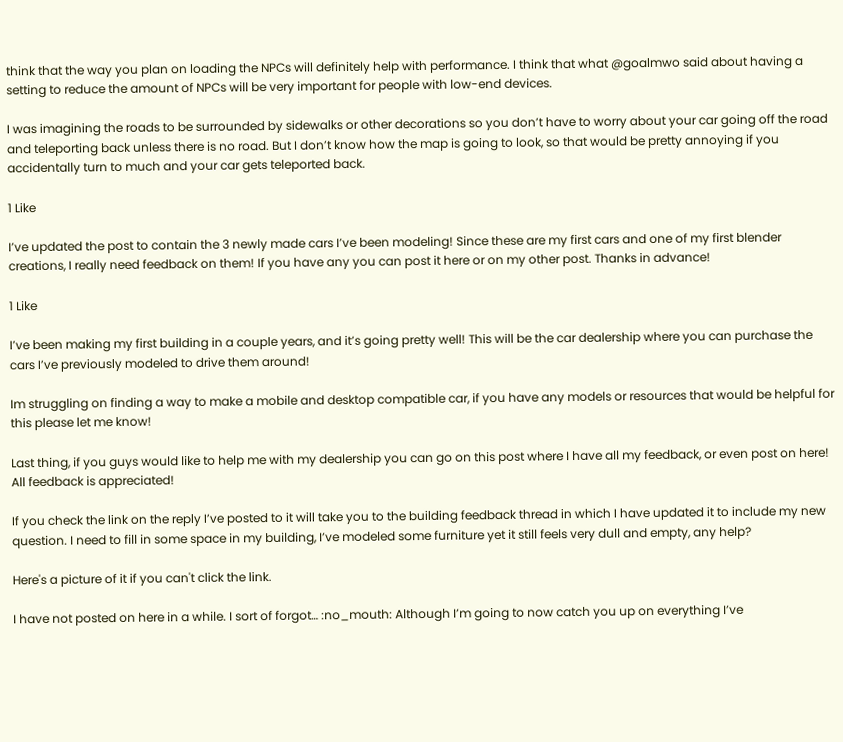think that the way you plan on loading the NPCs will definitely help with performance. I think that what @goalmwo said about having a setting to reduce the amount of NPCs will be very important for people with low-end devices.

I was imagining the roads to be surrounded by sidewalks or other decorations so you don’t have to worry about your car going off the road and teleporting back unless there is no road. But I don’t know how the map is going to look, so that would be pretty annoying if you accidentally turn to much and your car gets teleported back.

1 Like

I’ve updated the post to contain the 3 newly made cars I’ve been modeling! Since these are my first cars and one of my first blender creations, I really need feedback on them! If you have any you can post it here or on my other post. Thanks in advance!

1 Like

I’ve been making my first building in a couple years, and it’s going pretty well! This will be the car dealership where you can purchase the cars I’ve previously modeled to drive them around!

Im struggling on finding a way to make a mobile and desktop compatible car, if you have any models or resources that would be helpful for this please let me know!

Last thing, if you guys would like to help me with my dealership you can go on this post where I have all my feedback, or even post on here! All feedback is appreciated!

If you check the link on the reply I’ve posted to it will take you to the building feedback thread in which I have updated it to include my new question. I need to fill in some space in my building, I’ve modeled some furniture yet it still feels very dull and empty, any help?

Here's a picture of it if you can't click the link.

I have not posted on here in a while. I sort of forgot… :no_mouth: Although I’m going to now catch you up on everything I’ve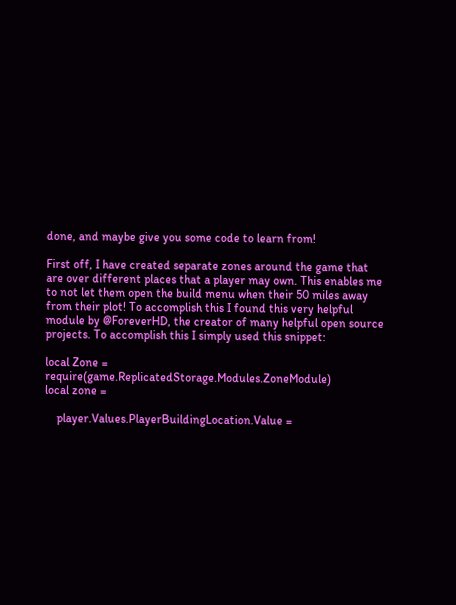done, and maybe give you some code to learn from!

First off, I have created separate zones around the game that are over different places that a player may own. This enables me to not let them open the build menu when their 50 miles away from their plot! To accomplish this I found this very helpful module by @ForeverHD, the creator of many helpful open source projects. To accomplish this I simply used this snippet:

local Zone = require(game.ReplicatedStorage.Modules.ZoneModule)
local zone =

    player.Values.PlayerBuildingLocation.Value =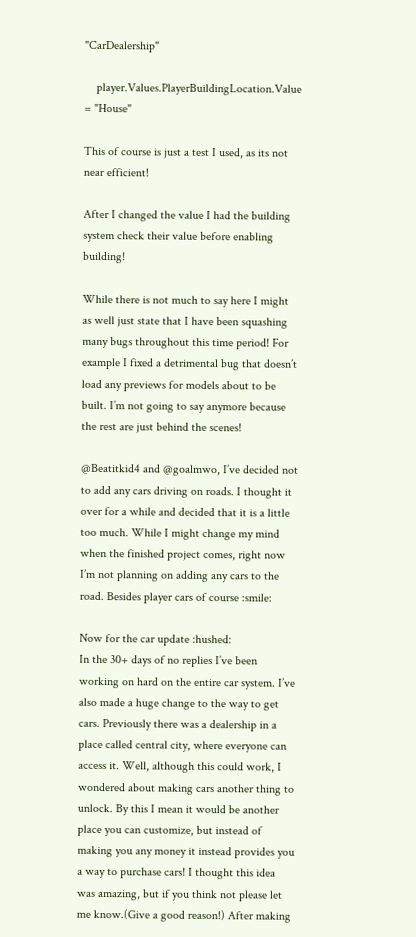"CarDealership"

    player.Values.PlayerBuildingLocation.Value = "House"

This of course is just a test I used, as its not near efficient!

After I changed the value I had the building system check their value before enabling building!

While there is not much to say here I might as well just state that I have been squashing many bugs throughout this time period! For example I fixed a detrimental bug that doesn’t load any previews for models about to be built. I’m not going to say anymore because the rest are just behind the scenes!

@Beatitkid4 and @goalmwo, I’ve decided not to add any cars driving on roads. I thought it over for a while and decided that it is a little too much. While I might change my mind when the finished project comes, right now I’m not planning on adding any cars to the road. Besides player cars of course :smile:

Now for the car update :hushed:
In the 30+ days of no replies I’ve been working on hard on the entire car system. I’ve also made a huge change to the way to get cars. Previously there was a dealership in a place called central city, where everyone can access it. Well, although this could work, I wondered about making cars another thing to unlock. By this I mean it would be another place you can customize, but instead of making you any money it instead provides you a way to purchase cars! I thought this idea was amazing, but if you think not please let me know.(Give a good reason!) After making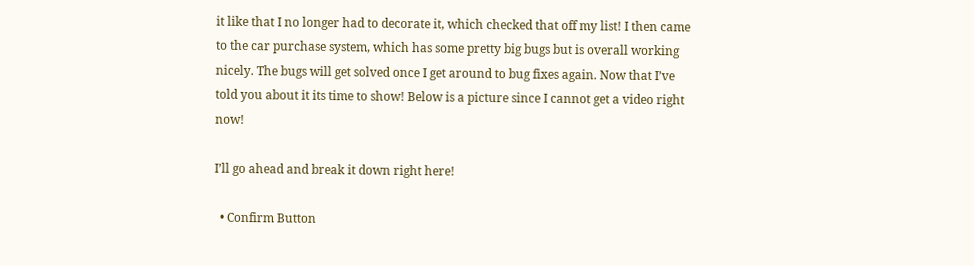it like that I no longer had to decorate it, which checked that off my list! I then came to the car purchase system, which has some pretty big bugs but is overall working nicely. The bugs will get solved once I get around to bug fixes again. Now that I’ve told you about it its time to show! Below is a picture since I cannot get a video right now!

I’ll go ahead and break it down right here!

  • Confirm Button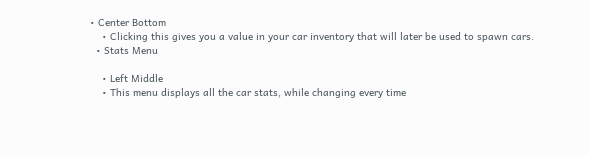• Center Bottom
    • Clicking this gives you a value in your car inventory that will later be used to spawn cars.
  • Stats Menu

    • Left Middle
    • This menu displays all the car stats, while changing every time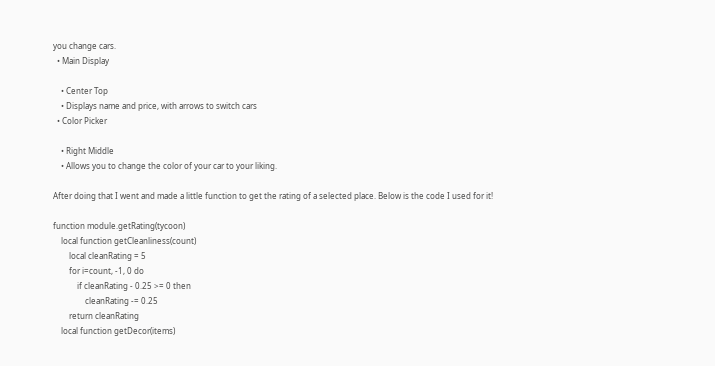you change cars.
  • Main Display

    • Center Top
    • Displays name and price, with arrows to switch cars
  • Color Picker

    • Right Middle
    • Allows you to change the color of your car to your liking.

After doing that I went and made a little function to get the rating of a selected place. Below is the code I used for it!

function module.getRating(tycoon)
    local function getCleanliness(count)
        local cleanRating = 5
        for i=count, -1, 0 do
            if cleanRating - 0.25 >= 0 then
                cleanRating -= 0.25
        return cleanRating
    local function getDecor(items)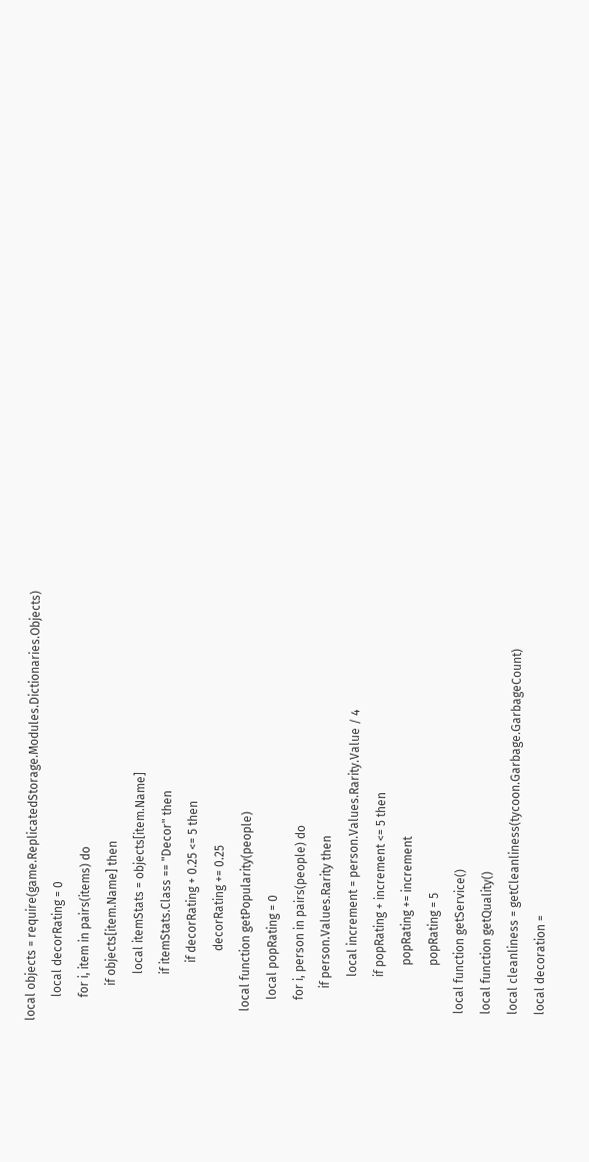local objects = require(game.ReplicatedStorage.Modules.Dictionaries.Objects)
        local decorRating = 0
        for i, item in pairs(items) do
            if objects[item.Name] then
                local itemStats = objects[item.Name]
                if itemStats.Class == "Decor" then
                    if decorRating + 0.25 <= 5 then
                        decorRating += 0.25
    local function getPopularity(people)
        local popRating = 0
        for i, person in pairs(people) do
            if person.Values.Rarity then
                local increment = person.Values.Rarity.Value / 4
                if popRating + increment <= 5 then
                    popRating += increment
                    popRating = 5
    local function getService()
    local function getQuality()
    local cleanliness = getCleanliness(tycoon.Garbage.GarbageCount)
    local decoration =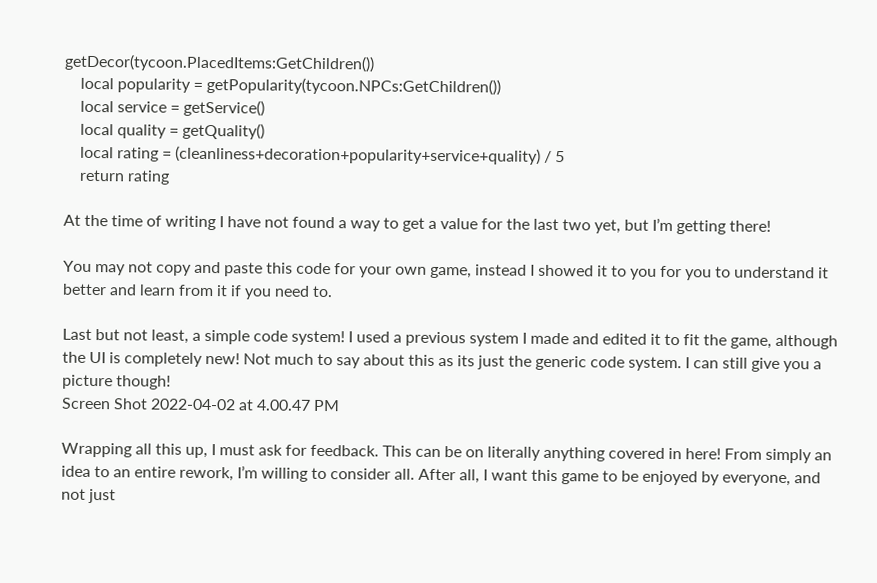getDecor(tycoon.PlacedItems:GetChildren())
    local popularity = getPopularity(tycoon.NPCs:GetChildren())
    local service = getService()
    local quality = getQuality()
    local rating = (cleanliness+decoration+popularity+service+quality) / 5
    return rating

At the time of writing I have not found a way to get a value for the last two yet, but I’m getting there!

You may not copy and paste this code for your own game, instead I showed it to you for you to understand it better and learn from it if you need to.

Last but not least, a simple code system! I used a previous system I made and edited it to fit the game, although the UI is completely new! Not much to say about this as its just the generic code system. I can still give you a picture though!
Screen Shot 2022-04-02 at 4.00.47 PM

Wrapping all this up, I must ask for feedback. This can be on literally anything covered in here! From simply an idea to an entire rework, I’m willing to consider all. After all, I want this game to be enjoyed by everyone, and not just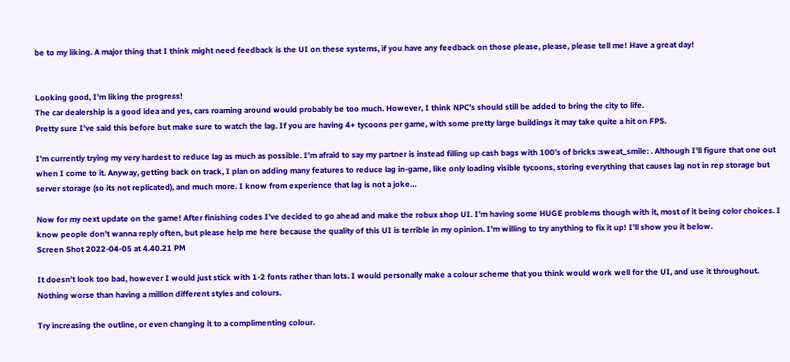be to my liking. A major thing that I think might need feedback is the UI on these systems, if you have any feedback on those please, please, please tell me! Have a great day!


Looking good, I’m liking the progress!
The car dealership is a good idea and yes, cars roaming around would probably be too much. However, I think NPC’s should still be added to bring the city to life.
Pretty sure I’ve said this before but make sure to watch the lag. If you are having 4+ tycoons per game, with some pretty large buildings it may take quite a hit on FPS.

I’m currently trying my very hardest to reduce lag as much as possible. I’m afraid to say my partner is instead filling up cash bags with 100’s of bricks :sweat_smile: . Although I’ll figure that one out when I come to it. Anyway, getting back on track, I plan on adding many features to reduce lag in-game, like only loading visible tycoons, storing everything that causes lag not in rep storage but server storage (so its not replicated), and much more. I know from experience that lag is not a joke…

Now for my next update on the game! After finishing codes I’ve decided to go ahead and make the robux shop UI. I’m having some HUGE problems though with it, most of it being color choices. I know people don’t wanna reply often, but please help me here because the quality of this UI is terrible in my opinion. I’m willing to try anything to fix it up! I’ll show you it below.
Screen Shot 2022-04-05 at 4.40.21 PM

It doesn’t look too bad, however I would just stick with 1-2 fonts rather than lots. I would personally make a colour scheme that you think would work well for the UI, and use it throughout. Nothing worse than having a million different styles and colours.

Try increasing the outline, or even changing it to a complimenting colour.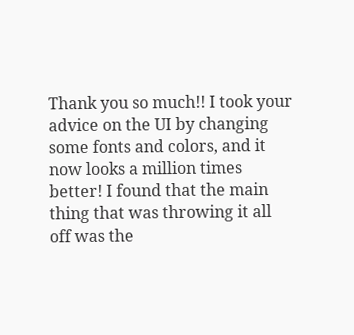Thank you so much!! I took your advice on the UI by changing some fonts and colors, and it now looks a million times better! I found that the main thing that was throwing it all off was the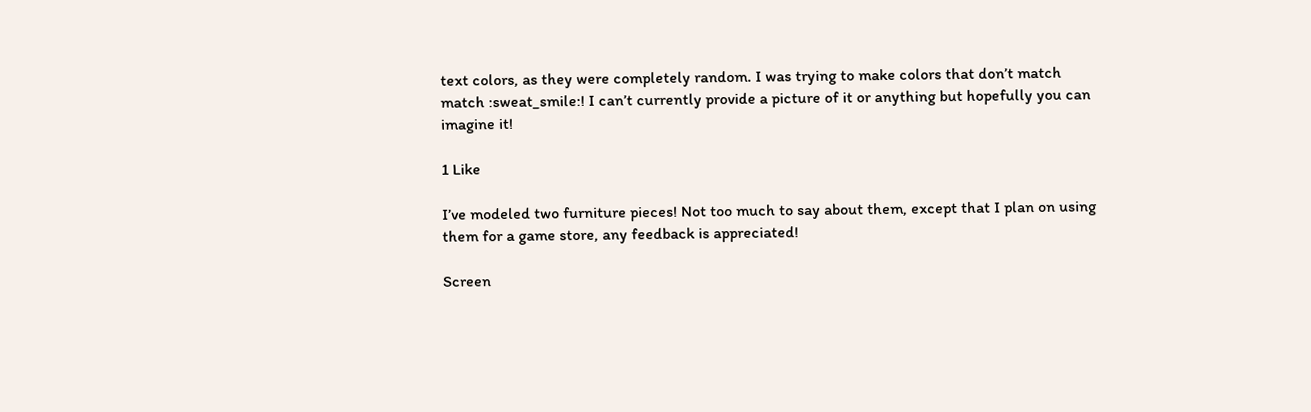text colors, as they were completely random. I was trying to make colors that don’t match match :sweat_smile:! I can’t currently provide a picture of it or anything but hopefully you can imagine it!

1 Like

I’ve modeled two furniture pieces! Not too much to say about them, except that I plan on using them for a game store, any feedback is appreciated!

Screen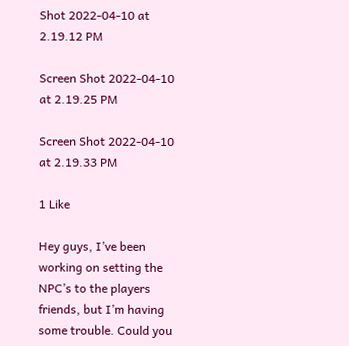Shot 2022-04-10 at 2.19.12 PM

Screen Shot 2022-04-10 at 2.19.25 PM

Screen Shot 2022-04-10 at 2.19.33 PM

1 Like

Hey guys, I’ve been working on setting the NPC’s to the players friends, but I’m having some trouble. Could you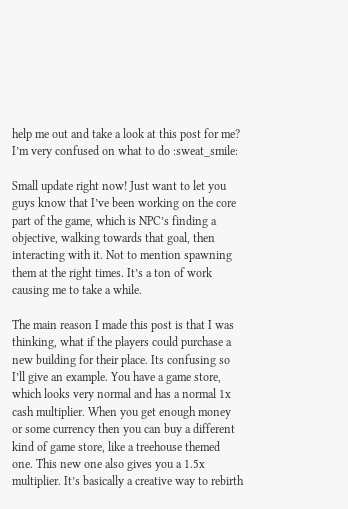help me out and take a look at this post for me? I’m very confused on what to do :sweat_smile:

Small update right now! Just want to let you guys know that I’ve been working on the core part of the game, which is NPC’s finding a objective, walking towards that goal, then interacting with it. Not to mention spawning them at the right times. It’s a ton of work causing me to take a while.

The main reason I made this post is that I was thinking, what if the players could purchase a new building for their place. Its confusing so I’ll give an example. You have a game store, which looks very normal and has a normal 1x cash multiplier. When you get enough money or some currency then you can buy a different kind of game store, like a treehouse themed one. This new one also gives you a 1.5x multiplier. It’s basically a creative way to rebirth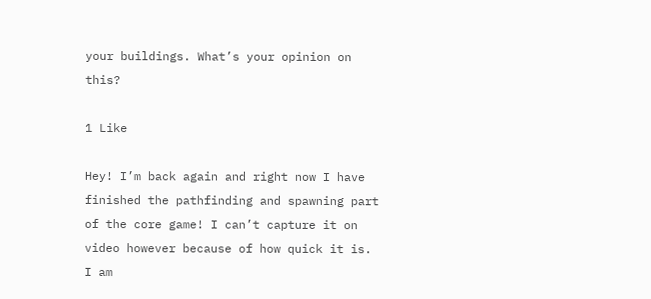your buildings. What’s your opinion on this?

1 Like

Hey! I’m back again and right now I have finished the pathfinding and spawning part of the core game! I can’t capture it on video however because of how quick it is. I am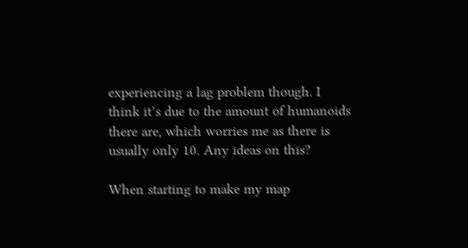experiencing a lag problem though. I think it’s due to the amount of humanoids there are, which worries me as there is usually only 10. Any ideas on this?

When starting to make my map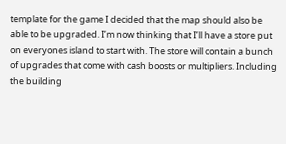template for the game I decided that the map should also be able to be upgraded. I’m now thinking that I’ll have a store put on everyones island to start with. The store will contain a bunch of upgrades that come with cash boosts or multipliers. Including the building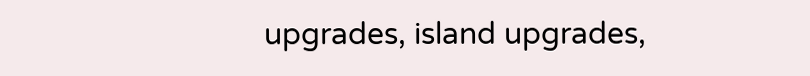upgrades, island upgrades,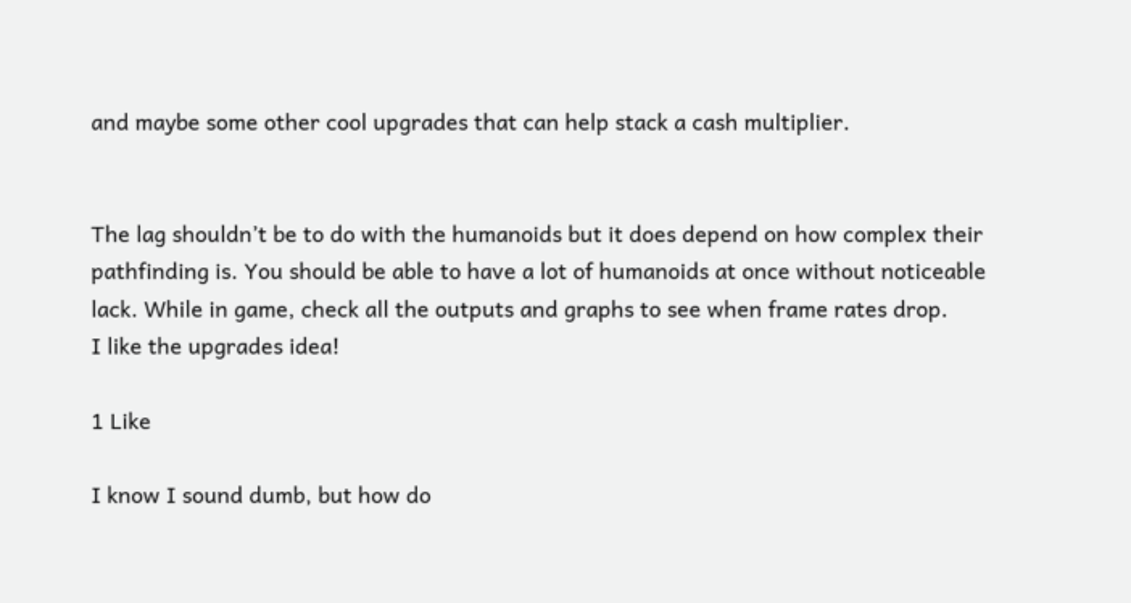and maybe some other cool upgrades that can help stack a cash multiplier.


The lag shouldn’t be to do with the humanoids but it does depend on how complex their pathfinding is. You should be able to have a lot of humanoids at once without noticeable lack. While in game, check all the outputs and graphs to see when frame rates drop.
I like the upgrades idea!

1 Like

I know I sound dumb, but how do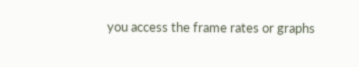you access the frame rates or graphs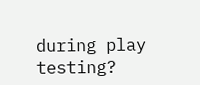during play testing?